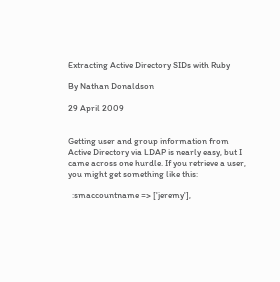Extracting Active Directory SIDs with Ruby

By Nathan Donaldson

29 April 2009


Getting user and group information from Active Directory via LDAP is nearly easy, but I came across one hurdle. If you retrieve a user, you might get something like this:

  :smaccountname => ['jeremy'],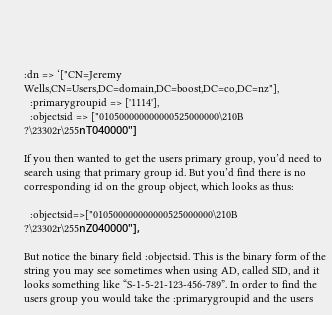:dn => ‘["CN=Jeremy Wells,CN=Users,DC=domain,DC=boost,DC=co,DC=nz"],
  :primarygroupid => ['1114'],
  :objectsid => ["010500000000000525000000\210B ?\23302r\255ոT040000"]

If you then wanted to get the users primary group, you’d need to search using that primary group id. But you’d find there is no corresponding id on the group object, which looks as thus:

  :objectsid=>["010500000000000525000000\210B ?\23302r\255ոZ040000"],

But notice the binary field :objectsid. This is the binary form of the string you may see sometimes when using AD, called SID, and it looks something like “S-1-5-21-123-456-789”. In order to find the users group you would take the :primarygroupid and the users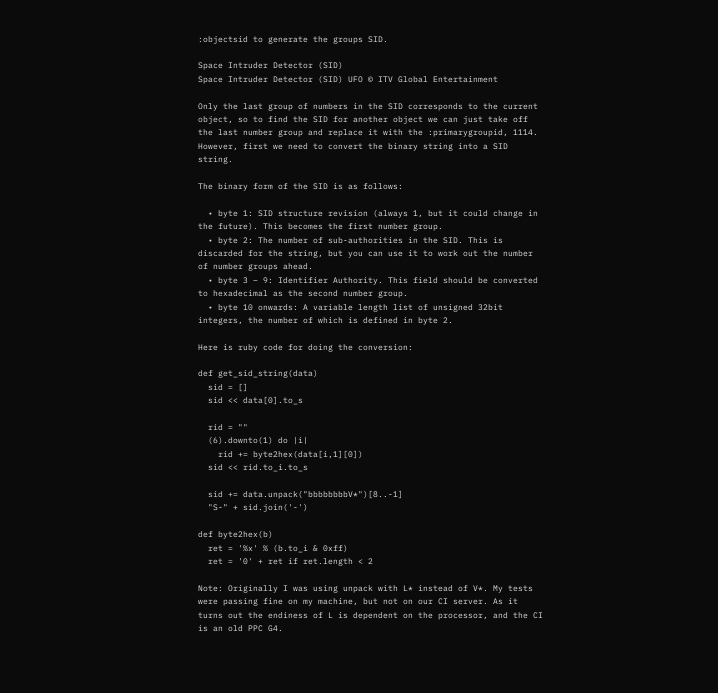:objectsid to generate the groups SID.

Space Intruder Detector (SID)
Space Intruder Detector (SID) UFO © ITV Global Entertainment

Only the last group of numbers in the SID corresponds to the current object, so to find the SID for another object we can just take off the last number group and replace it with the :primarygroupid, 1114. However, first we need to convert the binary string into a SID string.

The binary form of the SID is as follows:

  • byte 1: SID structure revision (always 1, but it could change in the future). This becomes the first number group.
  • byte 2: The number of sub-authorities in the SID. This is discarded for the string, but you can use it to work out the number of number groups ahead.
  • byte 3 – 9: Identifier Authority. This field should be converted to hexadecimal as the second number group.
  • byte 10 onwards: A variable length list of unsigned 32bit integers, the number of which is defined in byte 2.

Here is ruby code for doing the conversion:

def get_sid_string(data)
  sid = []
  sid << data[0].to_s

  rid = ""
  (6).downto(1) do |i|
    rid += byte2hex(data[i,1][0])
  sid << rid.to_i.to_s

  sid += data.unpack("bbbbbbbbV*")[8..-1]
  "S-" + sid.join('-')

def byte2hex(b)
  ret = '%x' % (b.to_i & 0xff)
  ret = '0' + ret if ret.length < 2

Note: Originally I was using unpack with L* instead of V*. My tests were passing fine on my machine, but not on our CI server. As it turns out the endiness of L is dependent on the processor, and the CI is an old PPC G4.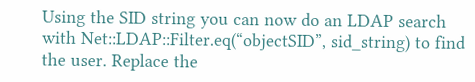Using the SID string you can now do an LDAP search with Net::LDAP::Filter.eq(“objectSID”, sid_string) to find the user. Replace the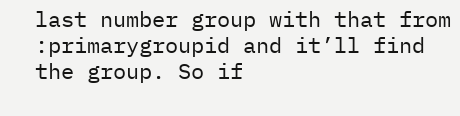last number group with that from :primarygroupid and it’ll find the group. So if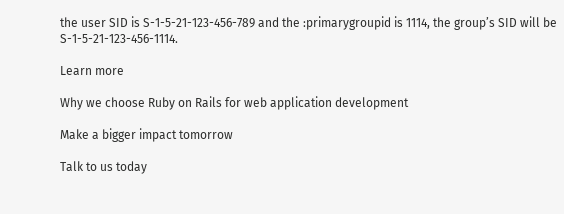the user SID is S-1-5-21-123-456-789 and the :primarygroupid is 1114, the group’s SID will be S-1-5-21-123-456-1114.

Learn more

Why we choose Ruby on Rails for web application development

Make a bigger impact tomorrow

Talk to us today